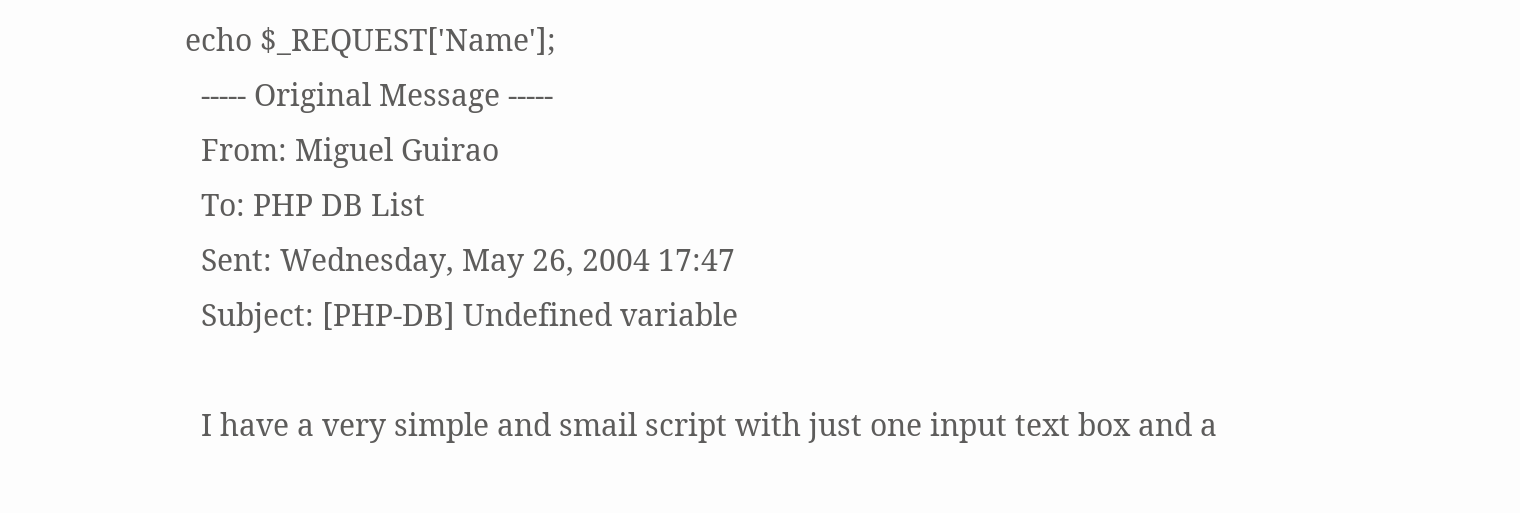echo $_REQUEST['Name'];
  ----- Original Message -----
  From: Miguel Guirao
  To: PHP DB List
  Sent: Wednesday, May 26, 2004 17:47
  Subject: [PHP-DB] Undefined variable

  I have a very simple and smail script with just one input text box and a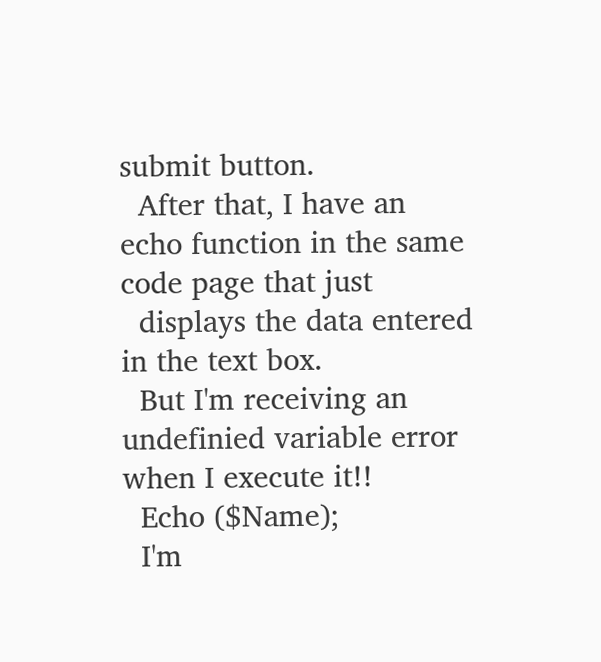submit button.
  After that, I have an echo function in the same code page that just
  displays the data entered in the text box.
  But I'm receiving an undefinied variable error when I execute it!!
  Echo ($Name);
  I'm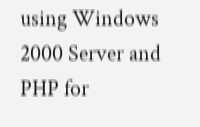using Windows 2000 Server and PHP for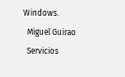Windows.
  Miguel Guirao
  Servicios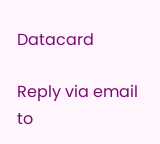Datacard

Reply via email to